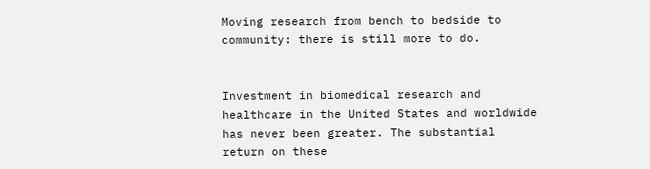Moving research from bench to bedside to community: there is still more to do.


Investment in biomedical research and healthcare in the United States and worldwide has never been greater. The substantial return on these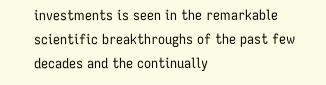investments is seen in the remarkable scientific breakthroughs of the past few decades and the continually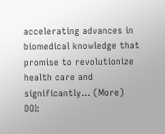accelerating advances in biomedical knowledge that promise to revolutionize health care and significantly… (More)
DOI: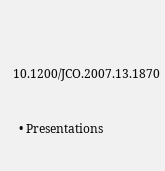10.1200/JCO.2007.13.1870


  • Presentations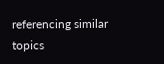referencing similar topics